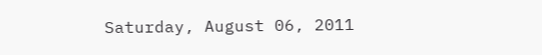Saturday, August 06, 2011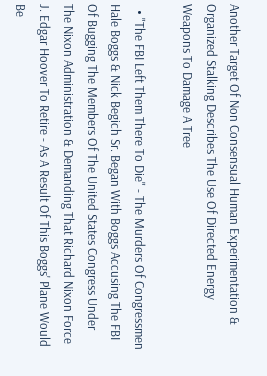Another Target Of Non Consensual Human Experimentation & Organized Stalking Describes The Use Of Directed Energy Weapons To Damage A Tree

  • "The FBI Left Them There To Die" - The Murders Of Congressmen Hale Boggs & Nick Begich Sr. Began With Boggs Accusing The FBI Of Bugging The Members Of The United States Congress Under The Nixon Administration & Demanding That Richard Nixon Force J. Edgar Hoover To Retire - As A Result Of This Boggs' Plane Would Be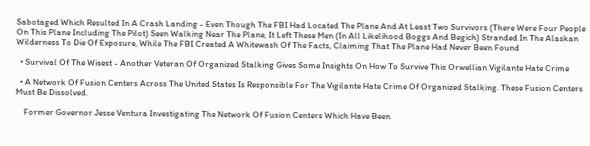Sabotaged Which Resulted In A Crash Landing - Even Though The FBI Had Located The Plane And At Least Two Survivors (There Were Four People On This Plane Including The Pilot) Seen Walking Near The Plane, It Left These Men (In All Likelihood Boggs And Begich) Stranded In The Alaskan Wilderness To Die Of Exposure, While The FBI Created A Whitewash Of The Facts, Claiming That The Plane Had Never Been Found

  • Survival Of The Wisest - Another Veteran Of Organized Stalking Gives Some Insights On How To Survive This Orwellian Vigilante Hate Crime

  • A Network Of Fusion Centers Across The United States Is Responsible For The Vigilante Hate Crime Of Organized Stalking. These Fusion Centers Must Be Dissolved.

    Former Governor Jesse Ventura Investigating The Network Of Fusion Centers Which Have Been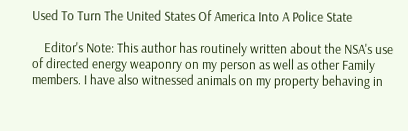Used To Turn The United States Of America Into A Police State

    Editor's Note: This author has routinely written about the NSA's use of directed energy weaponry on my person as well as other Family members. I have also witnessed animals on my property behaving in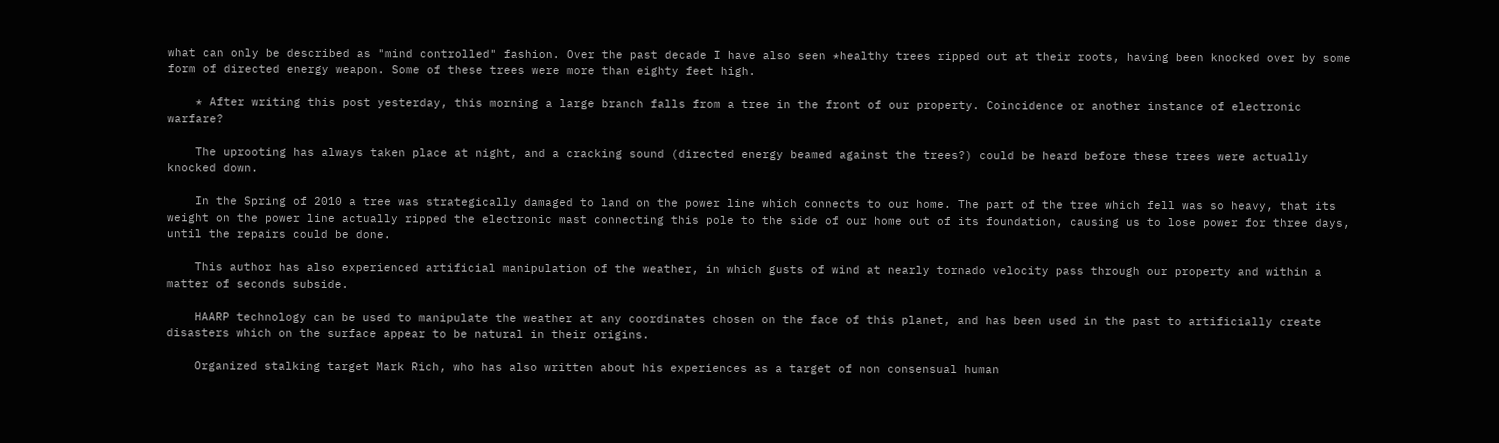what can only be described as "mind controlled" fashion. Over the past decade I have also seen *healthy trees ripped out at their roots, having been knocked over by some form of directed energy weapon. Some of these trees were more than eighty feet high.

    * After writing this post yesterday, this morning a large branch falls from a tree in the front of our property. Coincidence or another instance of electronic warfare?

    The uprooting has always taken place at night, and a cracking sound (directed energy beamed against the trees?) could be heard before these trees were actually knocked down.

    In the Spring of 2010 a tree was strategically damaged to land on the power line which connects to our home. The part of the tree which fell was so heavy, that its weight on the power line actually ripped the electronic mast connecting this pole to the side of our home out of its foundation, causing us to lose power for three days, until the repairs could be done.

    This author has also experienced artificial manipulation of the weather, in which gusts of wind at nearly tornado velocity pass through our property and within a matter of seconds subside.

    HAARP technology can be used to manipulate the weather at any coordinates chosen on the face of this planet, and has been used in the past to artificially create disasters which on the surface appear to be natural in their origins.

    Organized stalking target Mark Rich, who has also written about his experiences as a target of non consensual human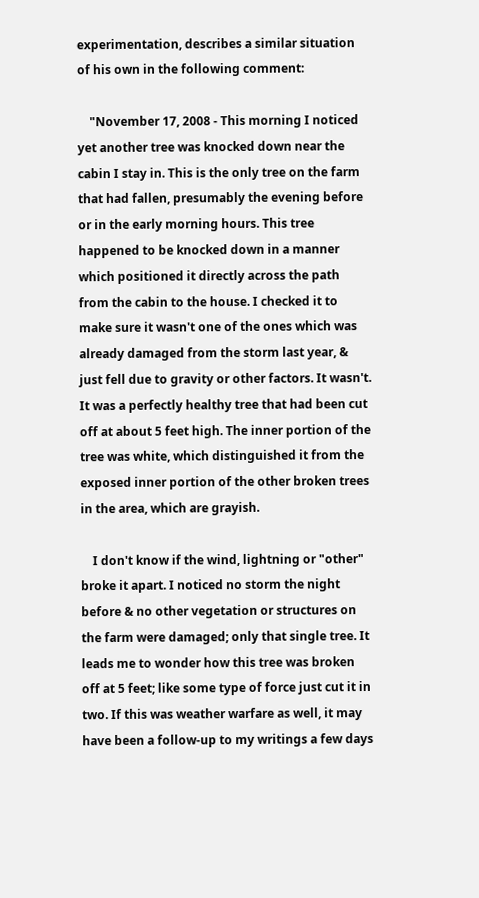experimentation, describes a similar situation of his own in the following comment:

    "November 17, 2008 - This morning I noticed yet another tree was knocked down near the cabin I stay in. This is the only tree on the farm that had fallen, presumably the evening before or in the early morning hours. This tree happened to be knocked down in a manner which positioned it directly across the path from the cabin to the house. I checked it to make sure it wasn't one of the ones which was already damaged from the storm last year, & just fell due to gravity or other factors. It wasn't. It was a perfectly healthy tree that had been cut off at about 5 feet high. The inner portion of the tree was white, which distinguished it from the exposed inner portion of the other broken trees in the area, which are grayish.

    I don't know if the wind, lightning or "other" broke it apart. I noticed no storm the night before & no other vegetation or structures on the farm were damaged; only that single tree. It leads me to wonder how this tree was broken off at 5 feet; like some type of force just cut it in two. If this was weather warfare as well, it may have been a follow-up to my writings a few days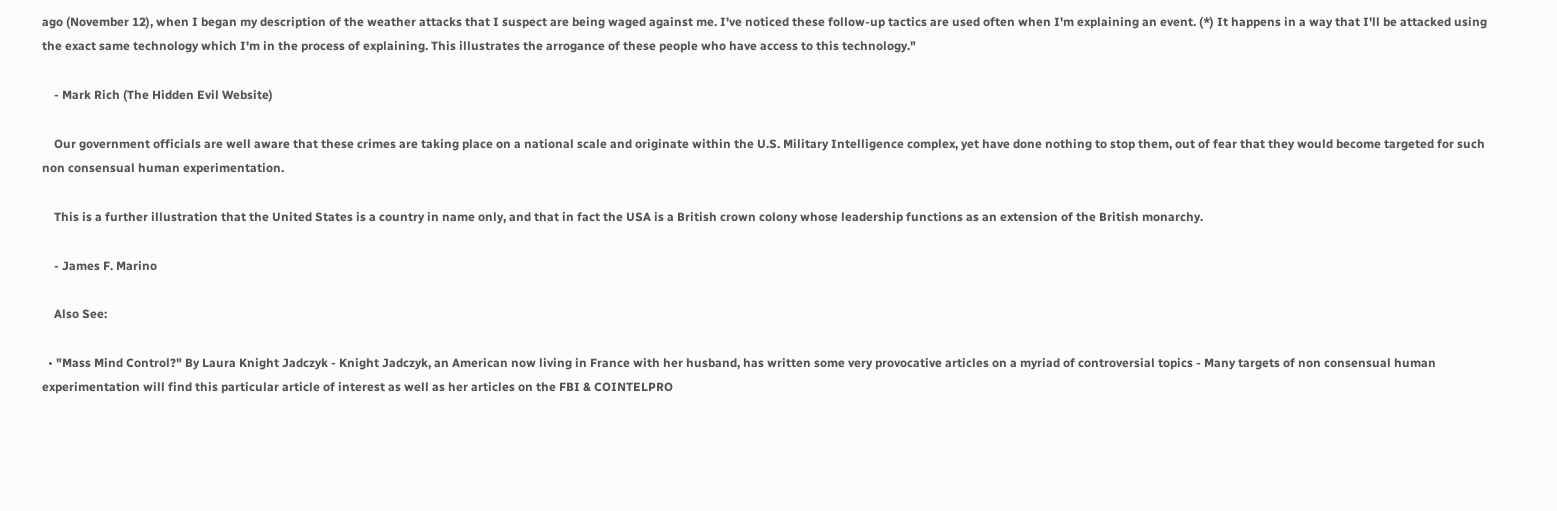ago (November 12), when I began my description of the weather attacks that I suspect are being waged against me. I've noticed these follow-up tactics are used often when I'm explaining an event. (*) It happens in a way that I'll be attacked using the exact same technology which I'm in the process of explaining. This illustrates the arrogance of these people who have access to this technology."

    - Mark Rich (The Hidden Evil Website)

    Our government officials are well aware that these crimes are taking place on a national scale and originate within the U.S. Military Intelligence complex, yet have done nothing to stop them, out of fear that they would become targeted for such non consensual human experimentation.

    This is a further illustration that the United States is a country in name only, and that in fact the USA is a British crown colony whose leadership functions as an extension of the British monarchy.

    - James F. Marino

    Also See:

  • "Mass Mind Control?" By Laura Knight Jadczyk - Knight Jadczyk, an American now living in France with her husband, has written some very provocative articles on a myriad of controversial topics - Many targets of non consensual human experimentation will find this particular article of interest as well as her articles on the FBI & COINTELPRO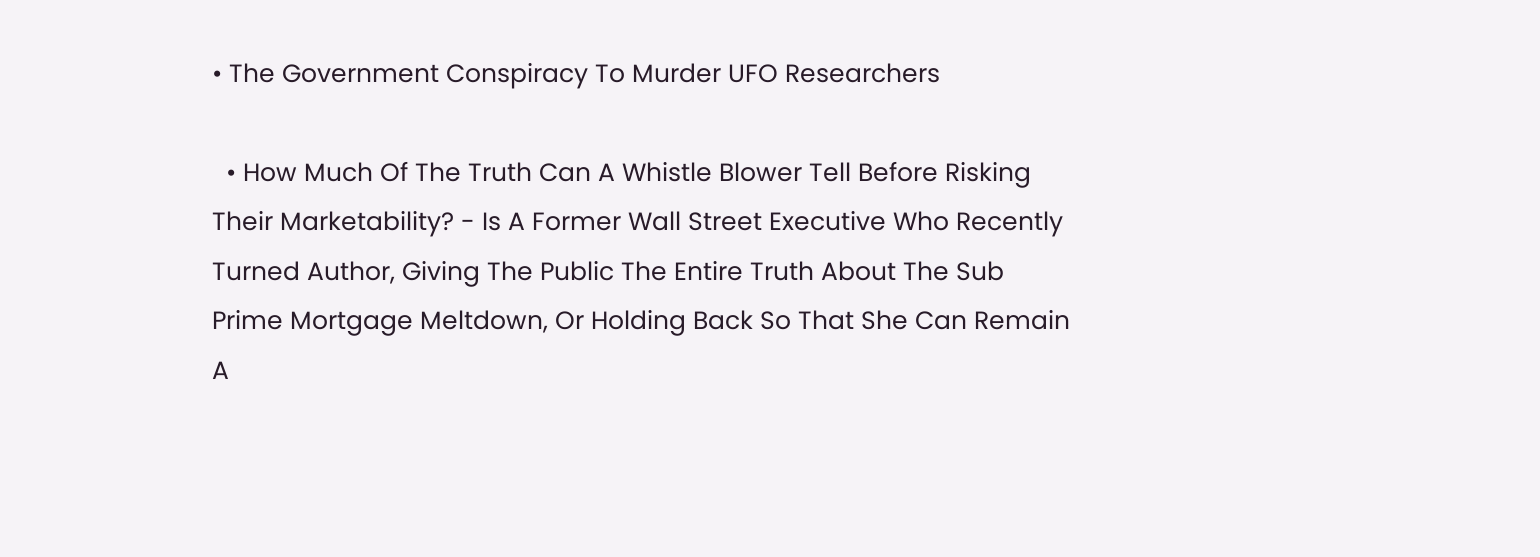• The Government Conspiracy To Murder UFO Researchers

  • How Much Of The Truth Can A Whistle Blower Tell Before Risking Their Marketability? - Is A Former Wall Street Executive Who Recently Turned Author, Giving The Public The Entire Truth About The Sub Prime Mortgage Meltdown, Or Holding Back So That She Can Remain A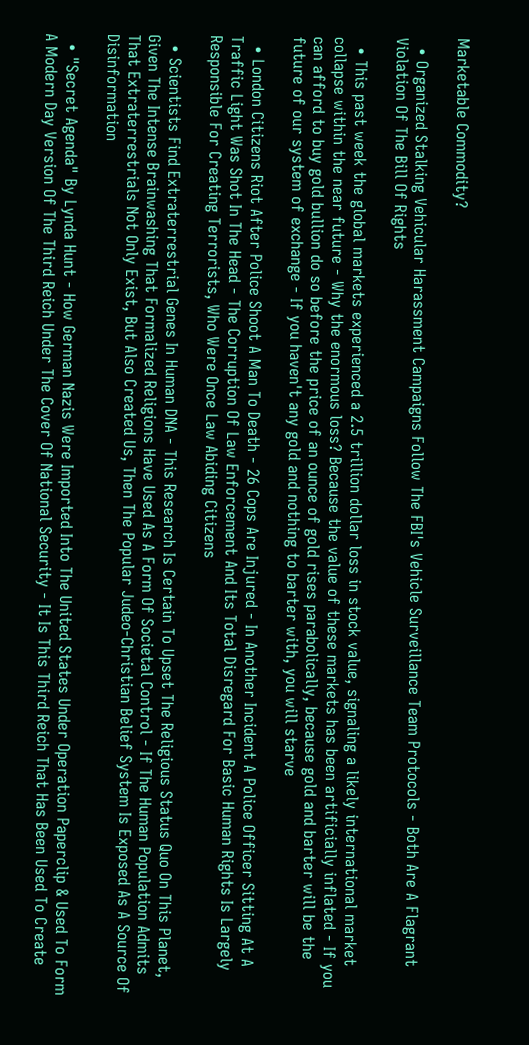Marketable Commodity?

  • Organized Stalking Vehicular Harassment Campaigns Follow The FBI's Vehicle Surveillance Team Protocols - Both Are A Flagrant Violation Of The Bill Of Rights

  • This past week the global markets experienced a 2.5 trillion dollar loss in stock value, signaling a likely international market collapse within the near future - Why the enormous loss? Because the value of these markets has been artificially inflated - If you can afford to buy gold bullion do so before the price of an ounce of gold rises parabolically, because gold and barter will be the future of our system of exchange - If you haven't any gold and nothing to barter with, you will starve

  • London Citizens Riot After Police Shoot A Man To Death - 26 Cops Are Injured - In Another Incident A Police Officer Sitting At A Traffic Light Was Shot In The Head - The Corruption Of Law Enforcement And Its Total Disregard For Basic Human Rights Is Largely Responsible For Creating Terrorists, Who Were Once Law Abiding Citizens

  • Scientists Find Extraterrestrial Genes In Human DNA - This Research Is Certain To Upset The Religious Status Quo On This Planet, Given The Intense Brainwashing That Formalized Religions Have Used As A Form Of Societal Control - If The Human Population Admits That Extraterrestrials Not Only Exist, But Also Created Us, Then The Popular Judeo-Christian Belief System Is Exposed As A Source Of Disinformation

  • "Secret Agenda" By Lynda Hunt - How German Nazis Were Imported Into The United States Under Operation Paperclip & Used To Form A Modern Day Version Of The Third Reich Under The Cover Of National Security - It Is This Third Reich That Has Been Used To Create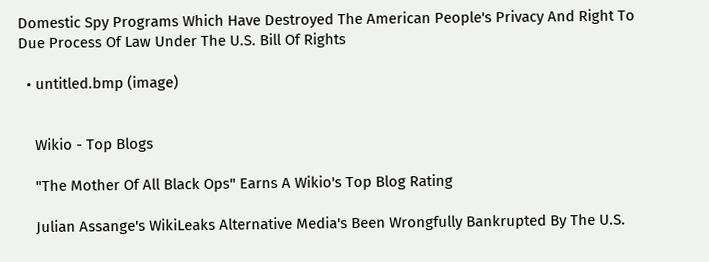Domestic Spy Programs Which Have Destroyed The American People's Privacy And Right To Due Process Of Law Under The U.S. Bill Of Rights

  • untitled.bmp (image)


    Wikio - Top Blogs

    "The Mother Of All Black Ops" Earns A Wikio's Top Blog Rating

    Julian Assange's WikiLeaks Alternative Media's Been Wrongfully Bankrupted By The U.S.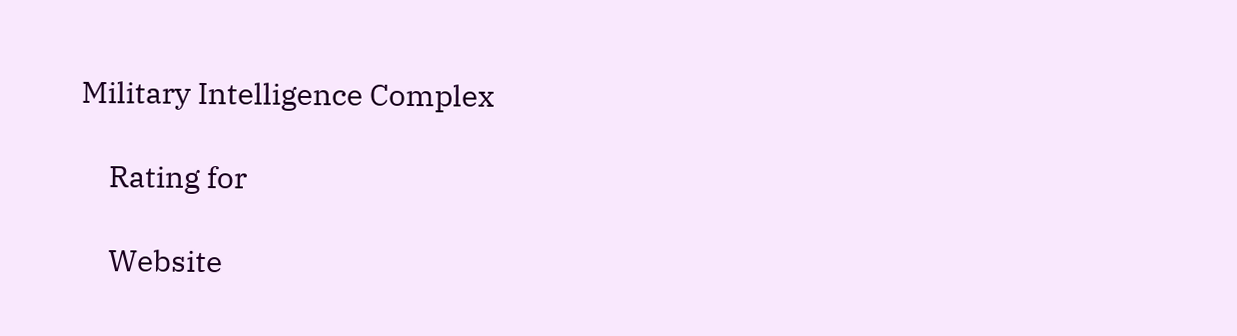Military Intelligence Complex

    Rating for

    Website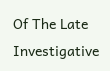Of The Late Investigative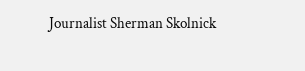Journalist Sherman Skolnick